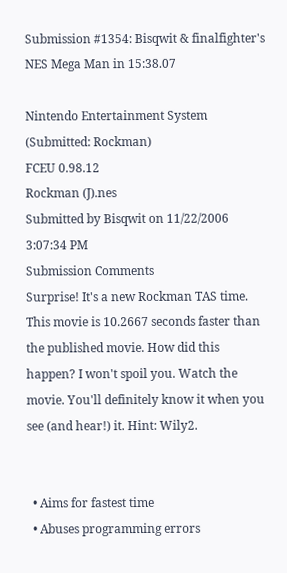Submission #1354: Bisqwit & finalfighter's NES Mega Man in 15:38.07

Nintendo Entertainment System
(Submitted: Rockman)
FCEU 0.98.12
Rockman (J).nes
Submitted by Bisqwit on 11/22/2006 3:07:34 PM
Submission Comments
Surprise! It's a new Rockman TAS time. This movie is 10.2667 seconds faster than the published movie. How did this happen? I won't spoil you. Watch the movie. You'll definitely know it when you see (and hear!) it. Hint: Wily2.


  • Aims for fastest time
  • Abuses programming errors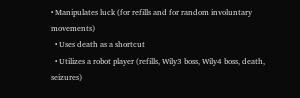• Manipulates luck (for refills and for random involuntary movements)
  • Uses death as a shortcut
  • Utilizes a robot player (refills, Wily3 boss, Wily4 boss, death, seizures)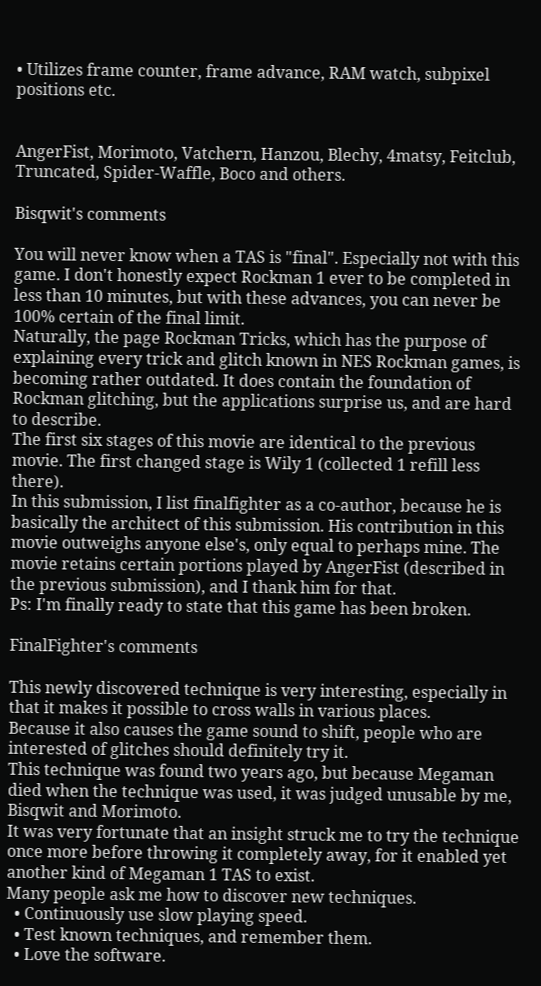• Utilizes frame counter, frame advance, RAM watch, subpixel positions etc.


AngerFist, Morimoto, Vatchern, Hanzou, Blechy, 4matsy, Feitclub, Truncated, Spider-Waffle, Boco and others.

Bisqwit's comments

You will never know when a TAS is "final". Especially not with this game. I don't honestly expect Rockman 1 ever to be completed in less than 10 minutes, but with these advances, you can never be 100% certain of the final limit.
Naturally, the page Rockman Tricks, which has the purpose of explaining every trick and glitch known in NES Rockman games, is becoming rather outdated. It does contain the foundation of Rockman glitching, but the applications surprise us, and are hard to describe.
The first six stages of this movie are identical to the previous movie. The first changed stage is Wily 1 (collected 1 refill less there).
In this submission, I list finalfighter as a co-author, because he is basically the architect of this submission. His contribution in this movie outweighs anyone else's, only equal to perhaps mine. The movie retains certain portions played by AngerFist (described in the previous submission), and I thank him for that.
Ps: I'm finally ready to state that this game has been broken.

FinalFighter's comments

This newly discovered technique is very interesting, especially in that it makes it possible to cross walls in various places.
Because it also causes the game sound to shift, people who are interested of glitches should definitely try it.
This technique was found two years ago, but because Megaman died when the technique was used, it was judged unusable by me, Bisqwit and Morimoto.
It was very fortunate that an insight struck me to try the technique once more before throwing it completely away, for it enabled yet another kind of Megaman 1 TAS to exist.
Many people ask me how to discover new techniques.
  • Continuously use slow playing speed.
  • Test known techniques, and remember them.
  • Love the software.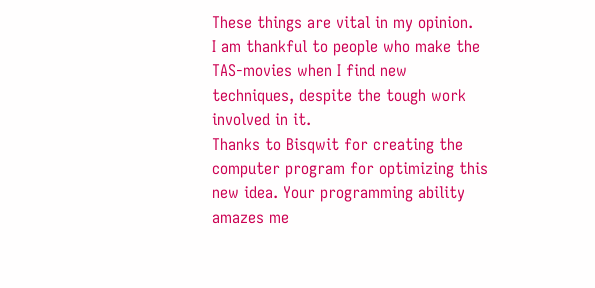These things are vital in my opinion.
I am thankful to people who make the TAS-movies when I find new techniques, despite the tough work involved in it.
Thanks to Bisqwit for creating the computer program for optimizing this new idea. Your programming ability amazes me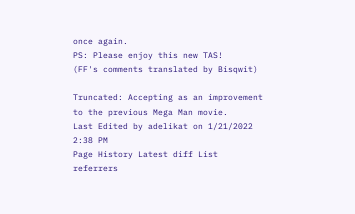once again.
PS: Please enjoy this new TAS!
(FF's comments translated by Bisqwit)

Truncated: Accepting as an improvement to the previous Mega Man movie.
Last Edited by adelikat on 1/21/2022 2:38 PM
Page History Latest diff List referrers